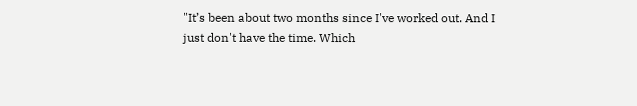"It’s been about two months since I've worked out. And I just don't have the time. Which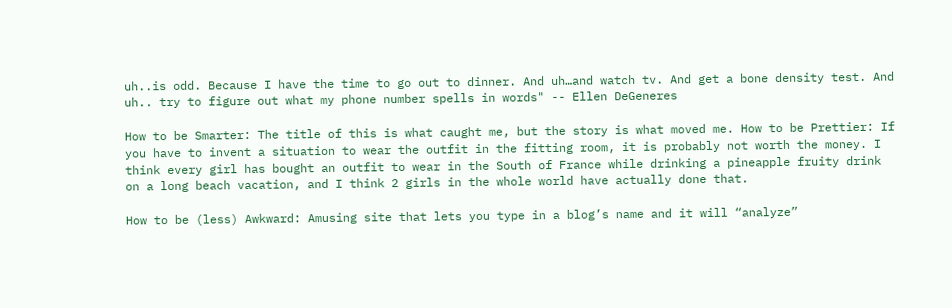uh..is odd. Because I have the time to go out to dinner. And uh…and watch tv. And get a bone density test. And uh.. try to figure out what my phone number spells in words" -- Ellen DeGeneres

How to be Smarter: The title of this is what caught me, but the story is what moved me. How to be Prettier: If you have to invent a situation to wear the outfit in the fitting room, it is probably not worth the money. I think every girl has bought an outfit to wear in the South of France while drinking a pineapple fruity drink on a long beach vacation, and I think 2 girls in the whole world have actually done that.

How to be (less) Awkward: Amusing site that lets you type in a blog’s name and it will “analyze”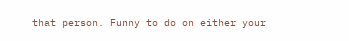that person. Funny to do on either your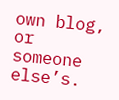own blog, or someone else’s.